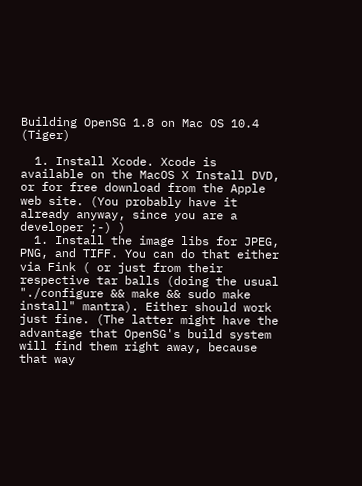Building OpenSG 1.8 on Mac OS 10.4 (Tiger)

  1. Install Xcode. Xcode is available on the MacOS X Install DVD, or for free download from the Apple web site. (You probably have it already anyway, since you are a developer ;-) )
  1. Install the image libs for JPEG, PNG, and TIFF. You can do that either via Fink ( or just from their respective tar balls (doing the usual "./configure && make && sudo make install" mantra). Either should work just fine. (The latter might have the advantage that OpenSG's build system will find them right away, because that way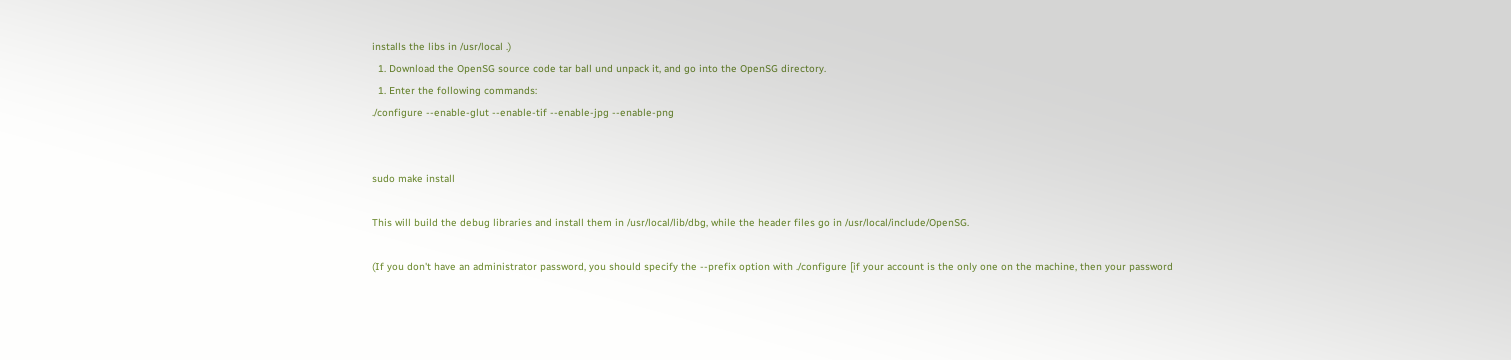installs the libs in /usr/local .)
  1. Download the OpenSG source code tar ball und unpack it, and go into the OpenSG directory.
  1. Enter the following commands:
./configure --enable-glut --enable-tif --enable-jpg --enable-png


sudo make install

This will build the debug libraries and install them in /usr/local/lib/dbg, while the header files go in /usr/local/include/OpenSG.

(If you don't have an administrator password, you should specify the --prefix option with ./configure [if your account is the only one on the machine, then your password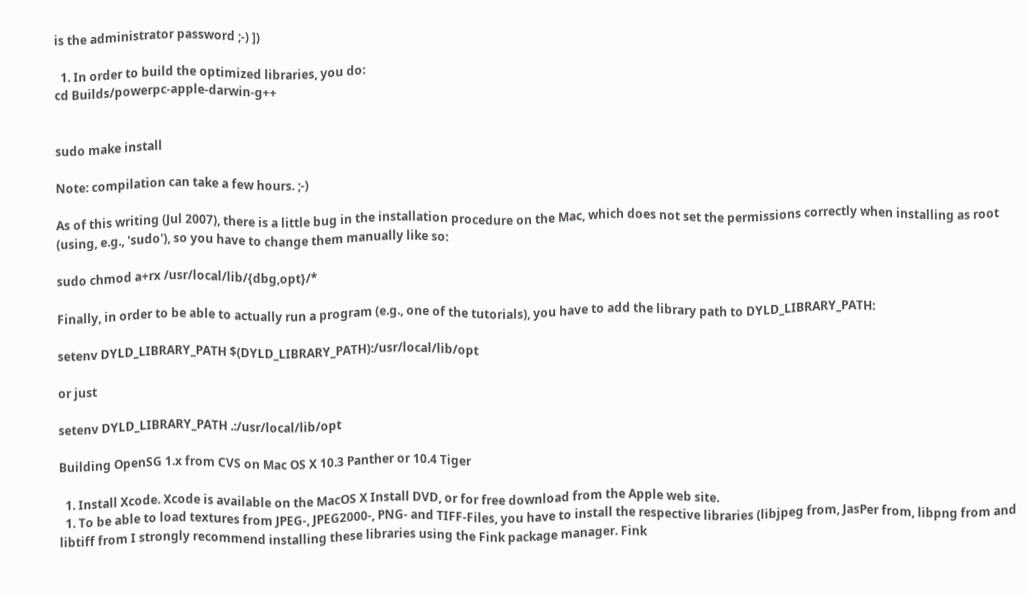is the administrator password ;-) ])

  1. In order to build the optimized libraries, you do:
cd Builds/powerpc-apple-darwin-g++


sudo make install

Note: compilation can take a few hours. ;-)

As of this writing (Jul 2007), there is a little bug in the installation procedure on the Mac, which does not set the permissions correctly when installing as root (using, e.g., 'sudo'), so you have to change them manually like so:

sudo chmod a+rx /usr/local/lib/{dbg,opt}/*

Finally, in order to be able to actually run a program (e.g., one of the tutorials), you have to add the library path to DYLD_LIBRARY_PATH:

setenv DYLD_LIBRARY_PATH $(DYLD_LIBRARY_PATH):/usr/local/lib/opt

or just

setenv DYLD_LIBRARY_PATH .:/usr/local/lib/opt

Building OpenSG 1.x from CVS on Mac OS X 10.3 Panther or 10.4 Tiger

  1. Install Xcode. Xcode is available on the MacOS X Install DVD, or for free download from the Apple web site.
  1. To be able to load textures from JPEG-, JPEG2000-, PNG- and TIFF-Files, you have to install the respective libraries (libjpeg from, JasPer from, libpng from and libtiff from I strongly recommend installing these libraries using the Fink package manager. Fink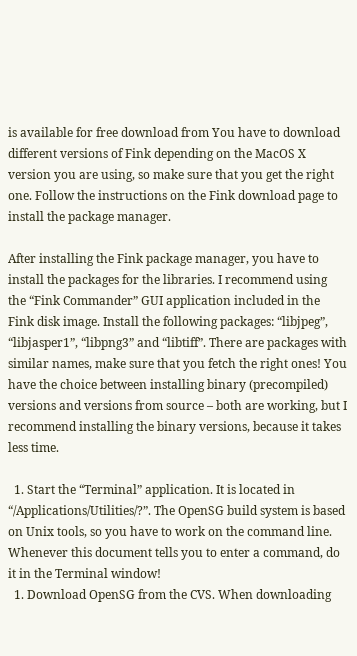is available for free download from You have to download different versions of Fink depending on the MacOS X version you are using, so make sure that you get the right one. Follow the instructions on the Fink download page to install the package manager.

After installing the Fink package manager, you have to install the packages for the libraries. I recommend using the “Fink Commander” GUI application included in the Fink disk image. Install the following packages: “libjpeg”, “libjasper1”, “libpng3” and “libtiff”. There are packages with similar names, make sure that you fetch the right ones! You have the choice between installing binary (precompiled) versions and versions from source – both are working, but I recommend installing the binary versions, because it takes less time.

  1. Start the “Terminal” application. It is located in “/Applications/Utilities/?”. The OpenSG build system is based on Unix tools, so you have to work on the command line. Whenever this document tells you to enter a command, do it in the Terminal window!
  1. Download OpenSG from the CVS. When downloading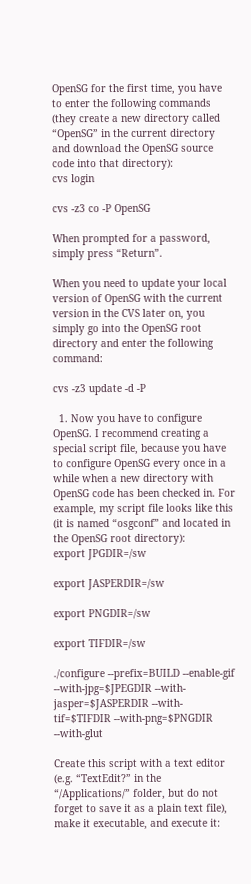OpenSG for the first time, you have to enter the following commands (they create a new directory called “OpenSG” in the current directory and download the OpenSG source code into that directory):
cvs login

cvs -z3 co -P OpenSG

When prompted for a password, simply press “Return”.

When you need to update your local version of OpenSG with the current version in the CVS later on, you simply go into the OpenSG root directory and enter the following command:

cvs -z3 update -d -P

  1. Now you have to configure OpenSG. I recommend creating a special script file, because you have to configure OpenSG every once in a while when a new directory with OpenSG code has been checked in. For example, my script file looks like this (it is named “osgconf” and located in the OpenSG root directory):
export JPGDIR=/sw

export JASPERDIR=/sw

export PNGDIR=/sw

export TIFDIR=/sw

./configure --prefix=BUILD --enable-gif --with-jpg=$JPEGDIR --with-jasper=$JASPERDIR --with-tif=$TIFDIR --with-png=$PNGDIR --with-glut

Create this script with a text editor (e.g. “TextEdit?” in the “/Applications/” folder, but do not forget to save it as a plain text file), make it executable, and execute it: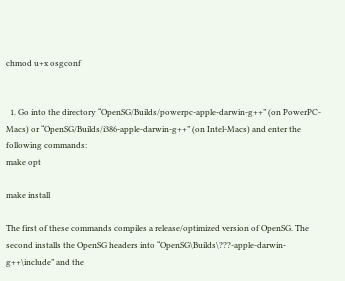chmod u+x osgconf


  1. Go into the directory “OpenSG/Builds/powerpc-apple-darwin-g++” (on PowerPC-Macs) or “OpenSG/Builds/i386-apple-darwin-g++” (on Intel-Macs) and enter the following commands:
make opt

make install

The first of these commands compiles a release/optimized version of OpenSG. The second installs the OpenSG headers into “OpenSG\Builds\???-apple-darwin-g++\include” and the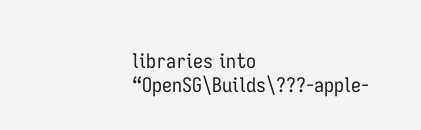libraries into “OpenSG\Builds\???-apple-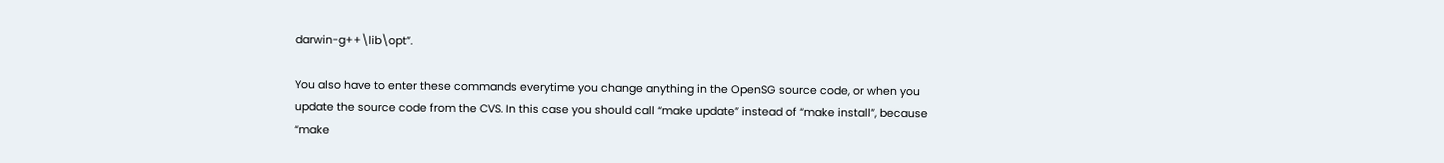darwin-g++\lib\opt”.

You also have to enter these commands everytime you change anything in the OpenSG source code, or when you update the source code from the CVS. In this case you should call “make update” instead of “make install”, because “make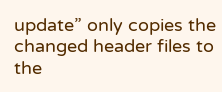update” only copies the changed header files to the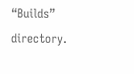“Builds” directory.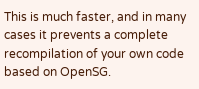This is much faster, and in many cases it prevents a complete recompilation of your own code based on OpenSG.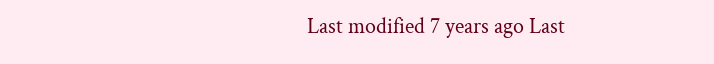Last modified 7 years ago Last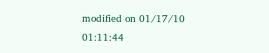modified on 01/17/10 01:11:44